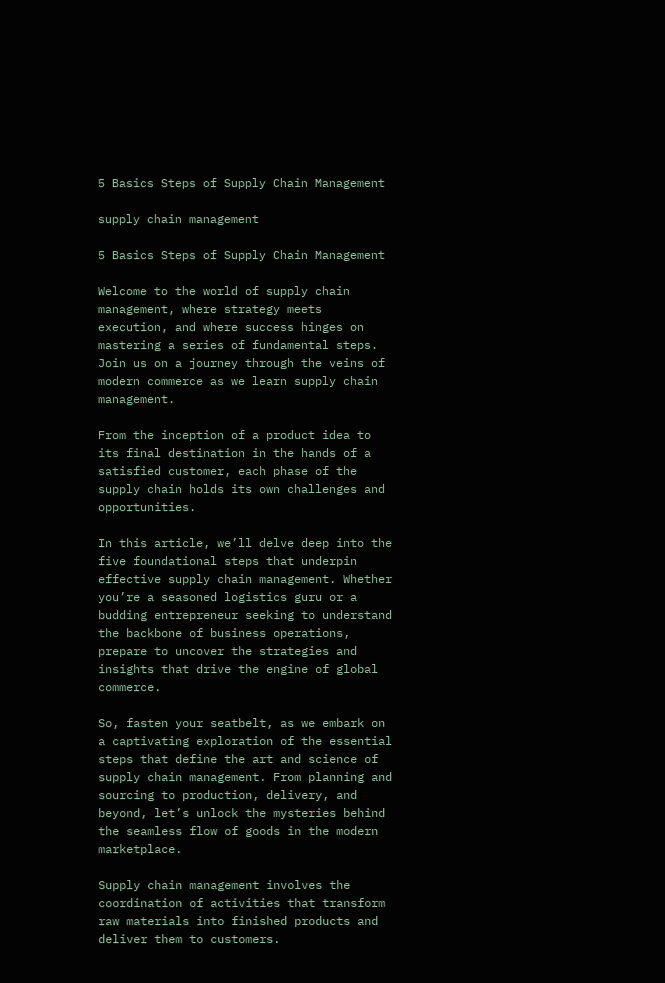5 Basics Steps of Supply Chain Management

supply chain management

5 Basics Steps of Supply Chain Management

Welcome to the world of supply chain management, where strategy meets execution, and where success hinges on mastering a series of fundamental steps. Join us on a journey through the veins of modern commerce as we learn supply chain management.

From the inception of a product idea to its final destination in the hands of a satisfied customer, each phase of the supply chain holds its own challenges and opportunities.

In this article, we’ll delve deep into the five foundational steps that underpin effective supply chain management. Whether you’re a seasoned logistics guru or a budding entrepreneur seeking to understand the backbone of business operations, prepare to uncover the strategies and insights that drive the engine of global commerce.

So, fasten your seatbelt, as we embark on a captivating exploration of the essential steps that define the art and science of supply chain management. From planning and sourcing to production, delivery, and beyond, let’s unlock the mysteries behind the seamless flow of goods in the modern marketplace.

Supply chain management involves the coordination of activities that transform raw materials into finished products and deliver them to customers.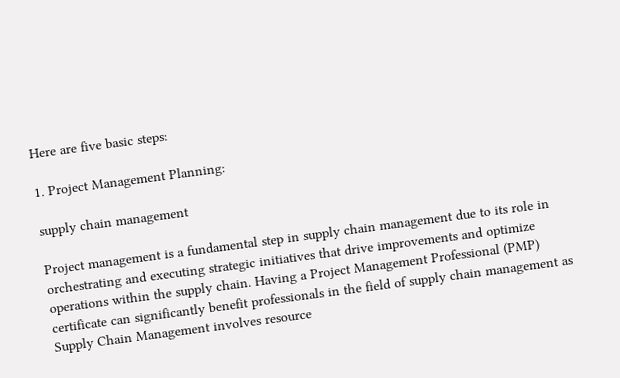Here are five basic steps:

1. Project Management Planning:

supply chain management

Project management is a fundamental step in supply chain management due to its role in orchestrating and executing strategic initiatives that drive improvements and optimize operations within the supply chain. Having a Project Management Professional (PMP) certificate can significantly benefit professionals in the field of supply chain management as Supply Chain Management involves resource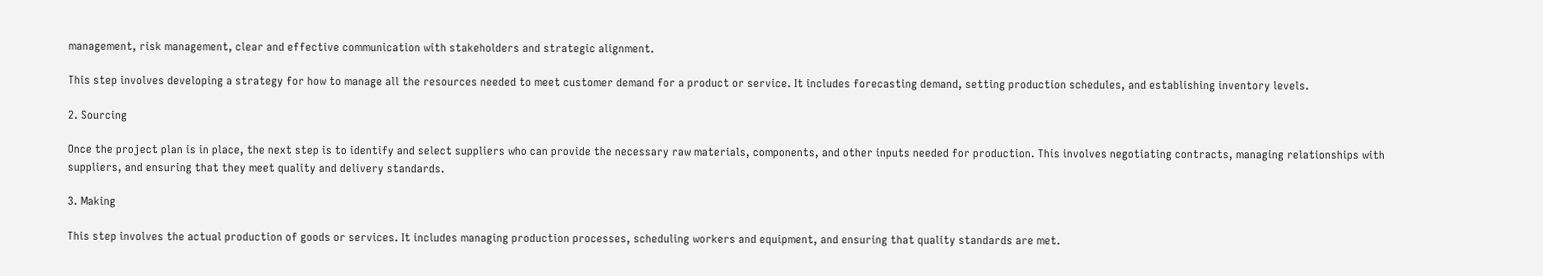management, risk management, clear and effective communication with stakeholders and strategic alignment.

This step involves developing a strategy for how to manage all the resources needed to meet customer demand for a product or service. It includes forecasting demand, setting production schedules, and establishing inventory levels.

2. Sourcing

Once the project plan is in place, the next step is to identify and select suppliers who can provide the necessary raw materials, components, and other inputs needed for production. This involves negotiating contracts, managing relationships with suppliers, and ensuring that they meet quality and delivery standards.

3. Making

This step involves the actual production of goods or services. It includes managing production processes, scheduling workers and equipment, and ensuring that quality standards are met.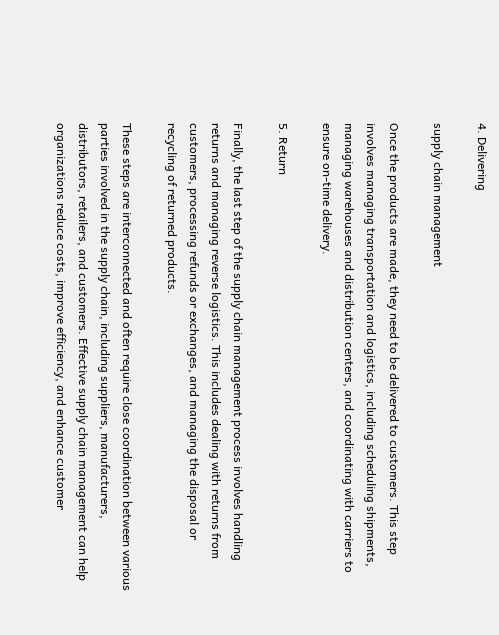4. Delivering

supply chain management

Once the products are made, they need to be delivered to customers. This step involves managing transportation and logistics, including scheduling shipments, managing warehouses and distribution centers, and coordinating with carriers to ensure on-time delivery.

5. Return

Finally, the last step of the supply chain management process involves handling returns and managing reverse logistics. This includes dealing with returns from customers, processing refunds or exchanges, and managing the disposal or recycling of returned products.

These steps are interconnected and often require close coordination between various parties involved in the supply chain, including suppliers, manufacturers, distributors, retailers, and customers. Effective supply chain management can help organizations reduce costs, improve efficiency, and enhance customer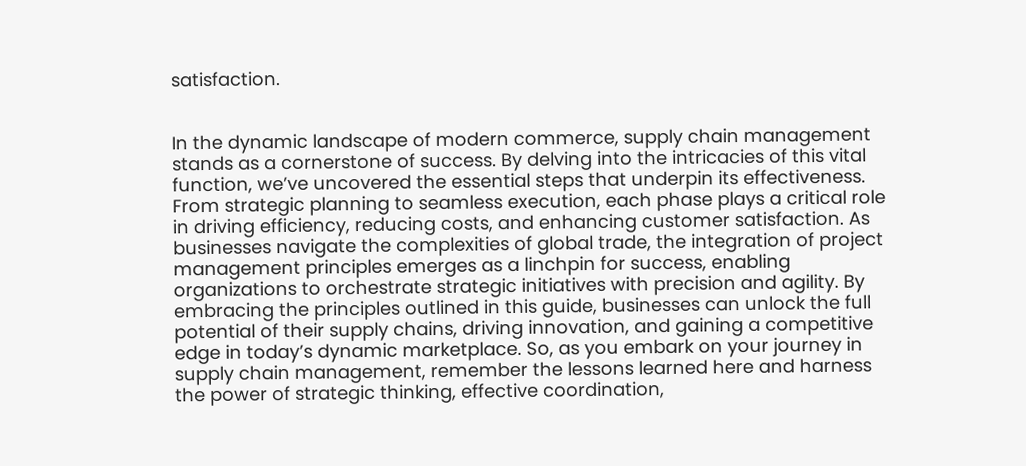satisfaction.


In the dynamic landscape of modern commerce, supply chain management stands as a cornerstone of success. By delving into the intricacies of this vital function, we’ve uncovered the essential steps that underpin its effectiveness. From strategic planning to seamless execution, each phase plays a critical role in driving efficiency, reducing costs, and enhancing customer satisfaction. As businesses navigate the complexities of global trade, the integration of project management principles emerges as a linchpin for success, enabling organizations to orchestrate strategic initiatives with precision and agility. By embracing the principles outlined in this guide, businesses can unlock the full potential of their supply chains, driving innovation, and gaining a competitive edge in today’s dynamic marketplace. So, as you embark on your journey in supply chain management, remember the lessons learned here and harness the power of strategic thinking, effective coordination,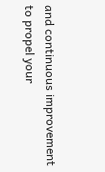and continuous improvement to propel your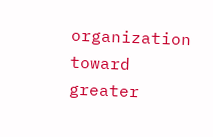organization toward greater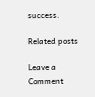success.

Related posts

Leave a Comment